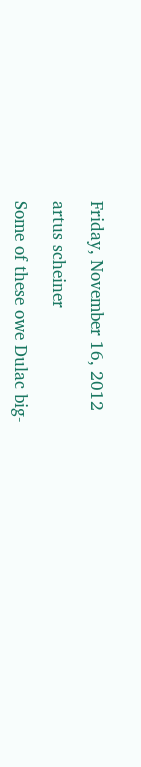Friday, November 16, 2012

artus scheiner

Some of these owe Dulac big-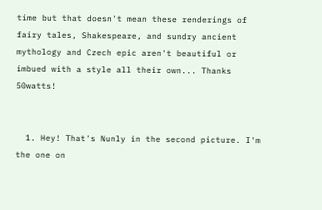time but that doesn't mean these renderings of fairy tales, Shakespeare, and sundry ancient mythology and Czech epic aren't beautiful or imbued with a style all their own... Thanks 50watts!


  1. Hey! That's Nunly in the second picture. I'm the one on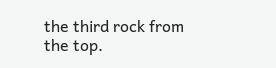the third rock from the top.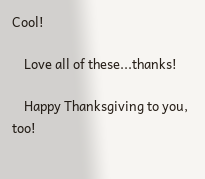Cool!

    Love all of these...thanks!

    Happy Thanksgiving to you, too!